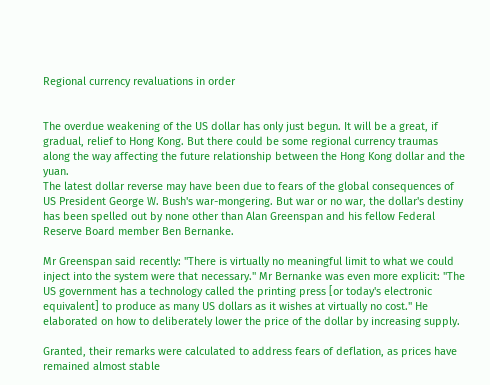Regional currency revaluations in order


The overdue weakening of the US dollar has only just begun. It will be a great, if gradual, relief to Hong Kong. But there could be some regional currency traumas along the way affecting the future relationship between the Hong Kong dollar and the yuan.
The latest dollar reverse may have been due to fears of the global consequences of US President George W. Bush's war-mongering. But war or no war, the dollar's destiny has been spelled out by none other than Alan Greenspan and his fellow Federal Reserve Board member Ben Bernanke.

Mr Greenspan said recently: ''There is virtually no meaningful limit to what we could inject into the system were that necessary.'' Mr Bernanke was even more explicit: ''The US government has a technology called the printing press [or today's electronic equivalent] to produce as many US dollars as it wishes at virtually no cost.'' He elaborated on how to deliberately lower the price of the dollar by increasing supply.

Granted, their remarks were calculated to address fears of deflation, as prices have remained almost stable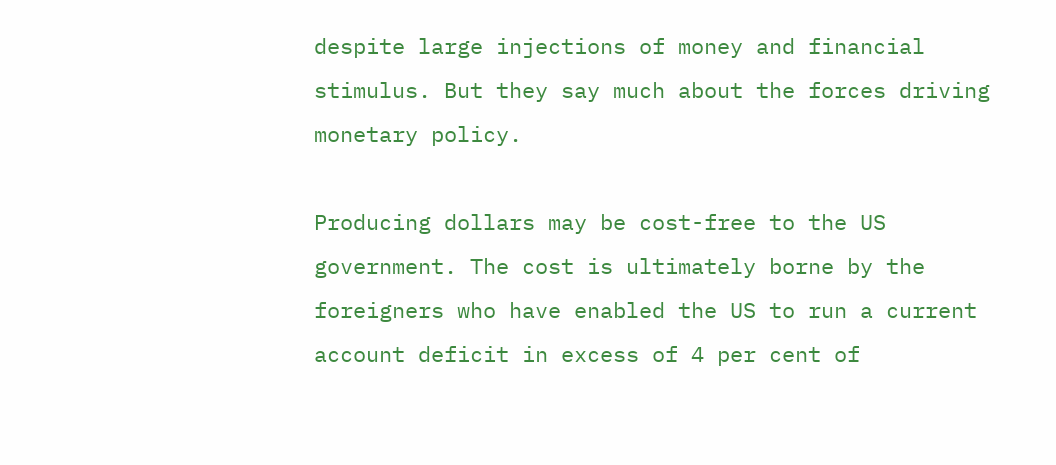despite large injections of money and financial stimulus. But they say much about the forces driving monetary policy.

Producing dollars may be cost-free to the US government. The cost is ultimately borne by the foreigners who have enabled the US to run a current account deficit in excess of 4 per cent of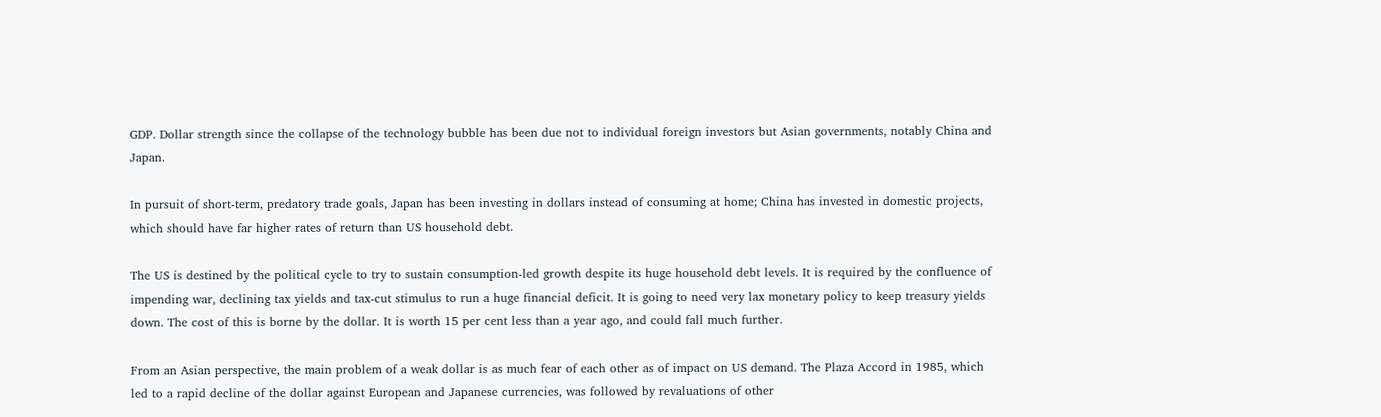GDP. Dollar strength since the collapse of the technology bubble has been due not to individual foreign investors but Asian governments, notably China and Japan.

In pursuit of short-term, predatory trade goals, Japan has been investing in dollars instead of consuming at home; China has invested in domestic projects, which should have far higher rates of return than US household debt.

The US is destined by the political cycle to try to sustain consumption-led growth despite its huge household debt levels. It is required by the confluence of impending war, declining tax yields and tax-cut stimulus to run a huge financial deficit. It is going to need very lax monetary policy to keep treasury yields down. The cost of this is borne by the dollar. It is worth 15 per cent less than a year ago, and could fall much further.

From an Asian perspective, the main problem of a weak dollar is as much fear of each other as of impact on US demand. The Plaza Accord in 1985, which led to a rapid decline of the dollar against European and Japanese currencies, was followed by revaluations of other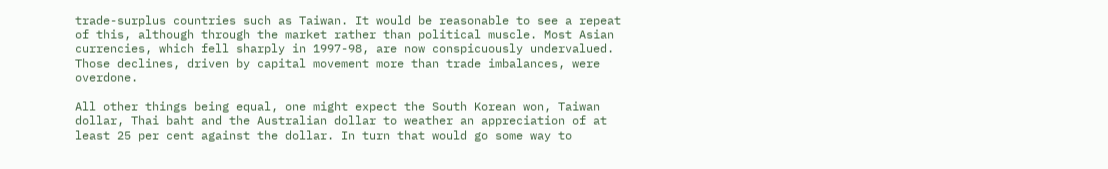trade-surplus countries such as Taiwan. It would be reasonable to see a repeat of this, although through the market rather than political muscle. Most Asian currencies, which fell sharply in 1997-98, are now conspicuously undervalued. Those declines, driven by capital movement more than trade imbalances, were overdone.

All other things being equal, one might expect the South Korean won, Taiwan dollar, Thai baht and the Australian dollar to weather an appreciation of at least 25 per cent against the dollar. In turn that would go some way to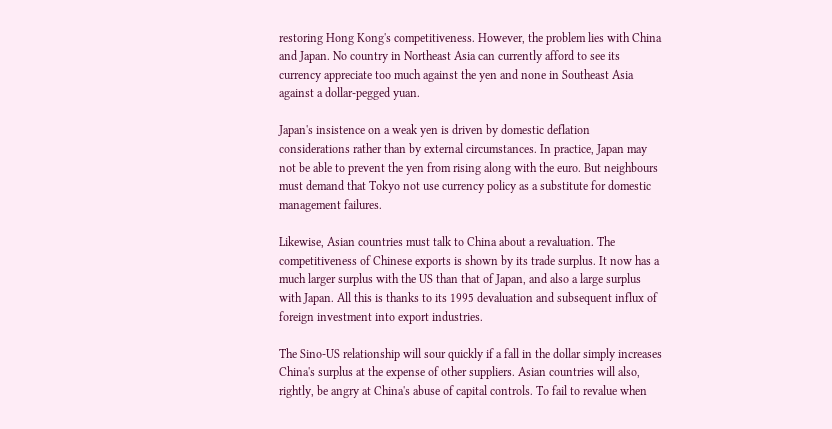restoring Hong Kong's competitiveness. However, the problem lies with China and Japan. No country in Northeast Asia can currently afford to see its currency appreciate too much against the yen and none in Southeast Asia against a dollar-pegged yuan.

Japan's insistence on a weak yen is driven by domestic deflation considerations rather than by external circumstances. In practice, Japan may not be able to prevent the yen from rising along with the euro. But neighbours must demand that Tokyo not use currency policy as a substitute for domestic management failures.

Likewise, Asian countries must talk to China about a revaluation. The competitiveness of Chinese exports is shown by its trade surplus. It now has a much larger surplus with the US than that of Japan, and also a large surplus with Japan. All this is thanks to its 1995 devaluation and subsequent influx of foreign investment into export industries.

The Sino-US relationship will sour quickly if a fall in the dollar simply increases China's surplus at the expense of other suppliers. Asian countries will also, rightly, be angry at China's abuse of capital controls. To fail to revalue when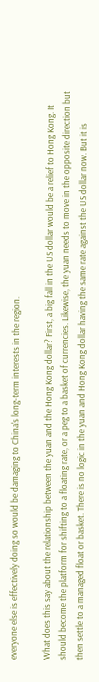everyone else is effectively doing so would be damaging to China's long-term interests in the region.

What does this say about the relationship between the yuan and the Hong Kong dollar? First, a big fall in the US dollar would be a relief to Hong Kong. It should become the platform for shifting to a floating rate, or a peg to a basket of currencies. Likewise, the yuan needs to move in the opposite direction but then settle to a managed float or basket. There is no logic in the yuan and Hong Kong dollar having the same rate against the US dollar now. But it is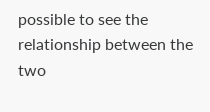possible to see the relationship between the two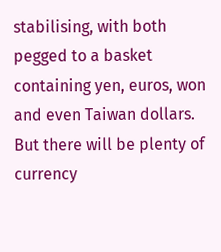stabilising, with both pegged to a basket containing yen, euros, won and even Taiwan dollars. But there will be plenty of currency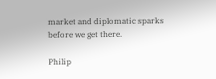market and diplomatic sparks before we get there.

Philip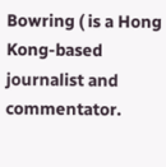Bowring ( is a Hong Kong-based journalist and commentator.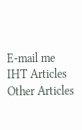E-mail me
IHT Articles
Other Articles